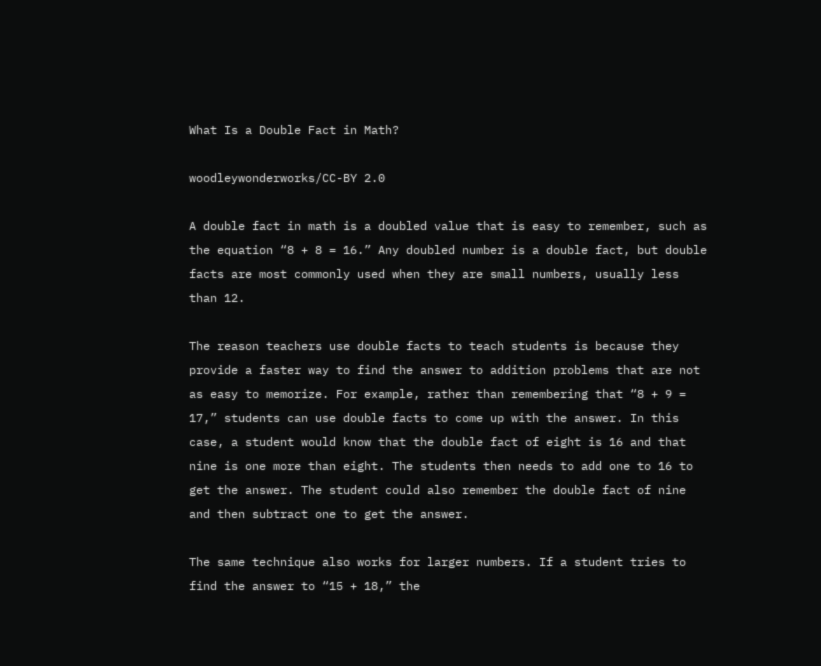What Is a Double Fact in Math?

woodleywonderworks/CC-BY 2.0

A double fact in math is a doubled value that is easy to remember, such as the equation “8 + 8 = 16.” Any doubled number is a double fact, but double facts are most commonly used when they are small numbers, usually less than 12.

The reason teachers use double facts to teach students is because they provide a faster way to find the answer to addition problems that are not as easy to memorize. For example, rather than remembering that “8 + 9 = 17,” students can use double facts to come up with the answer. In this case, a student would know that the double fact of eight is 16 and that nine is one more than eight. The students then needs to add one to 16 to get the answer. The student could also remember the double fact of nine and then subtract one to get the answer.

The same technique also works for larger numbers. If a student tries to find the answer to “15 + 18,” the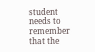student needs to remember that the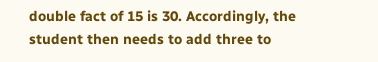double fact of 15 is 30. Accordingly, the student then needs to add three to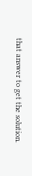that answer to get the solution.